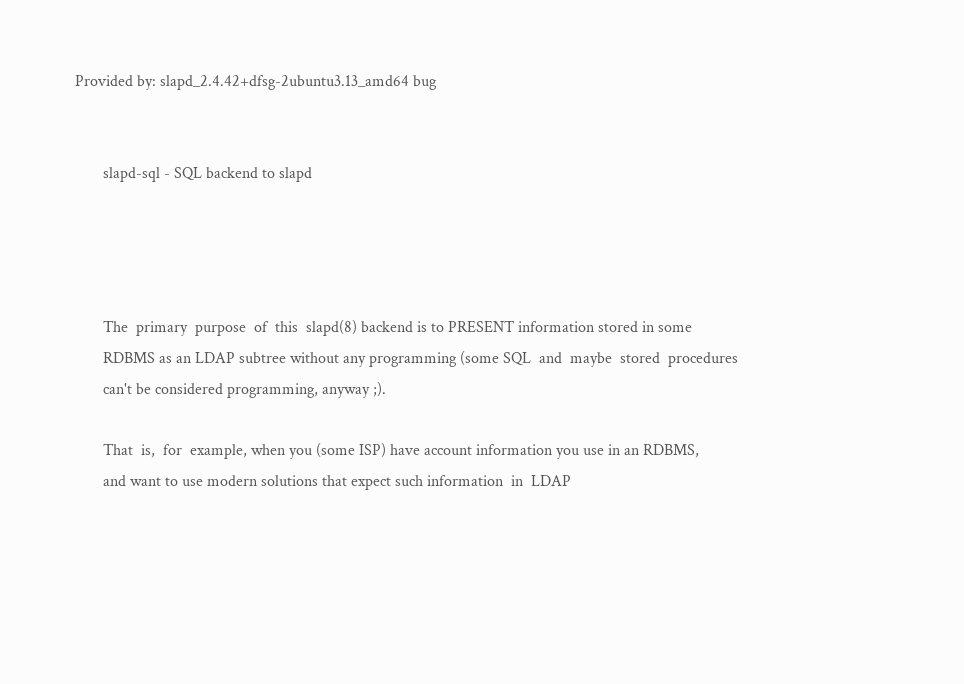Provided by: slapd_2.4.42+dfsg-2ubuntu3.13_amd64 bug


       slapd-sql - SQL backend to slapd




       The  primary  purpose  of  this  slapd(8) backend is to PRESENT information stored in some
       RDBMS as an LDAP subtree without any programming (some SQL  and  maybe  stored  procedures
       can't be considered programming, anyway ;).

       That  is,  for  example, when you (some ISP) have account information you use in an RDBMS,
       and want to use modern solutions that expect such information  in  LDAP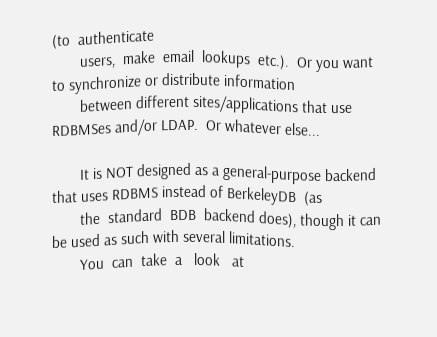(to  authenticate
       users,  make  email  lookups  etc.).  Or you want to synchronize or distribute information
       between different sites/applications that use RDBMSes and/or LDAP.  Or whatever else...

       It is NOT designed as a general-purpose backend that uses RDBMS instead of BerkeleyDB  (as
       the  standard  BDB  backend does), though it can be used as such with several limitations.
       You  can  take  a   look   at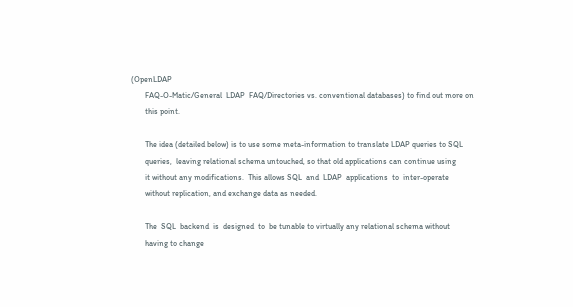(OpenLDAP
       FAQ-O-Matic/General  LDAP  FAQ/Directories vs. conventional databases) to find out more on
       this point.

       The idea (detailed below) is to use some meta-information to translate LDAP queries to SQL
       queries,  leaving relational schema untouched, so that old applications can continue using
       it without any modifications.  This allows SQL  and  LDAP  applications  to  inter-operate
       without replication, and exchange data as needed.

       The  SQL  backend  is  designed  to  be tunable to virtually any relational schema without
       having to change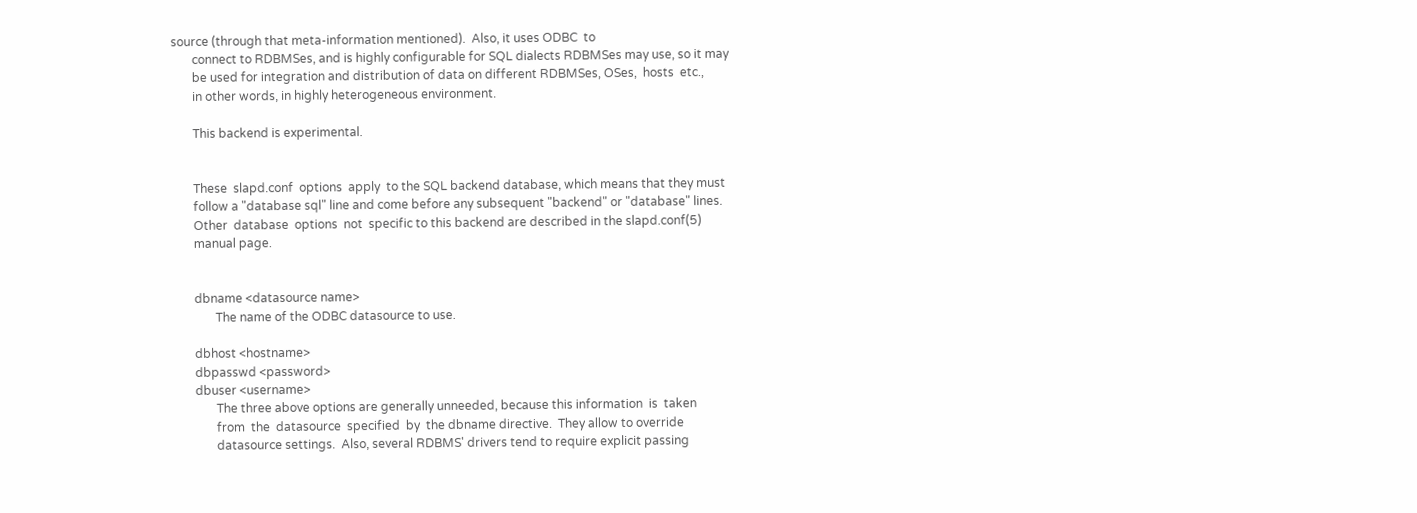source (through that meta-information mentioned).  Also, it uses ODBC  to
       connect to RDBMSes, and is highly configurable for SQL dialects RDBMSes may use, so it may
       be used for integration and distribution of data on different RDBMSes, OSes,  hosts  etc.,
       in other words, in highly heterogeneous environment.

       This backend is experimental.


       These  slapd.conf  options  apply  to the SQL backend database, which means that they must
       follow a "database sql" line and come before any subsequent "backend" or "database" lines.
       Other  database  options  not  specific to this backend are described in the slapd.conf(5)
       manual page.


       dbname <datasource name>
              The name of the ODBC datasource to use.

       dbhost <hostname>
       dbpasswd <password>
       dbuser <username>
              The three above options are generally unneeded, because this information  is  taken
              from  the  datasource  specified  by  the dbname directive.  They allow to override
              datasource settings.  Also, several RDBMS' drivers tend to require explicit passing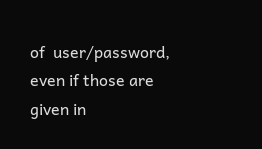of  user/password, even if those are given in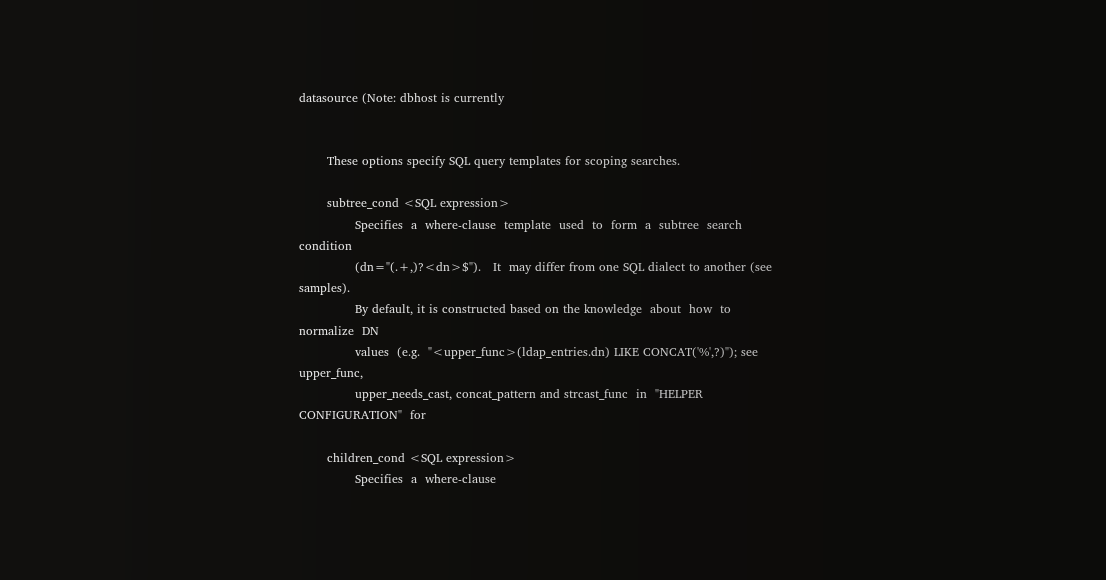datasource (Note: dbhost is currently


       These options specify SQL query templates for scoping searches.

       subtree_cond <SQL expression>
              Specifies  a  where-clause  template  used  to  form  a  subtree  search  condition
              (dn="(.+,)?<dn>$").   It  may differ from one SQL dialect to another (see samples).
              By default, it is constructed based on the knowledge  about  how  to  normalize  DN
              values  (e.g.  "<upper_func>(ldap_entries.dn) LIKE CONCAT('%',?)"); see upper_func,
              upper_needs_cast, concat_pattern and strcast_func  in  "HELPER  CONFIGURATION"  for

       children_cond <SQL expression>
              Specifies  a  where-clause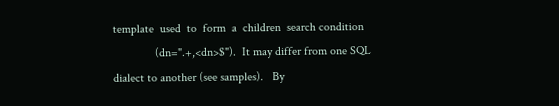template  used  to  form  a  children  search condition
              (dn=".+,<dn>$").  It may differ from one SQL dialect to another (see samples).   By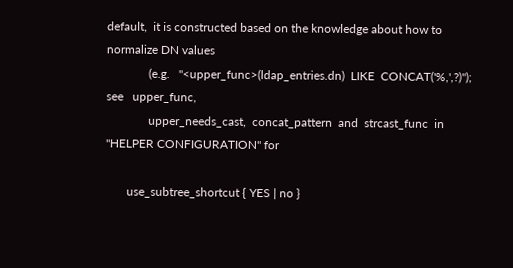default,  it is constructed based on the knowledge about how to normalize DN values
              (e.g.   "<upper_func>(ldap_entries.dn)  LIKE  CONCAT('%,',?)");   see   upper_func,
              upper_needs_cast,  concat_pattern  and  strcast_func  in "HELPER CONFIGURATION" for

       use_subtree_shortcut { YES | no }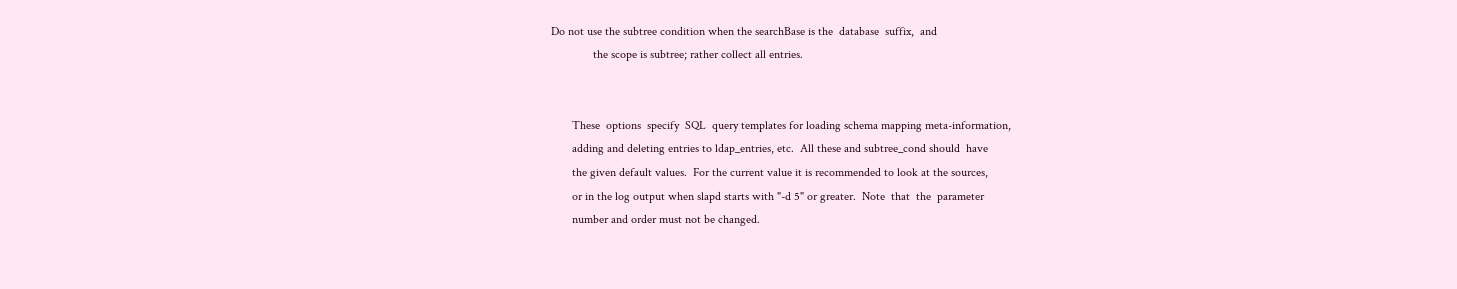Do not use the subtree condition when the searchBase is the  database  suffix,  and
              the scope is subtree; rather collect all entries.


       These  options  specify  SQL  query templates for loading schema mapping meta-information,
       adding and deleting entries to ldap_entries, etc.  All these and subtree_cond should  have
       the given default values.  For the current value it is recommended to look at the sources,
       or in the log output when slapd starts with "-d 5" or greater.  Note  that  the  parameter
       number and order must not be changed.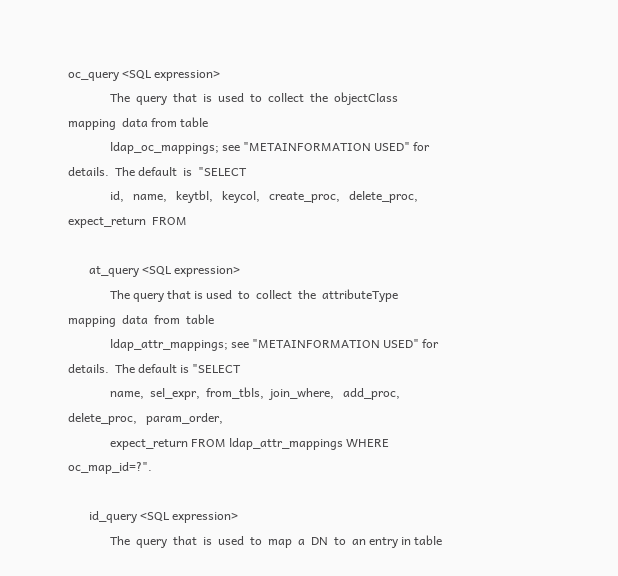oc_query <SQL expression>
              The  query  that  is  used  to  collect  the  objectClass  mapping  data from table
              ldap_oc_mappings; see "METAINFORMATION USED" for details.  The default  is  "SELECT
              id,   name,   keytbl,   keycol,   create_proc,   delete_proc,   expect_return  FROM

       at_query <SQL expression>
              The query that is used  to  collect  the  attributeType  mapping  data  from  table
              ldap_attr_mappings; see "METAINFORMATION USED" for details.  The default is "SELECT
              name,  sel_expr,  from_tbls,  join_where,   add_proc,   delete_proc,   param_order,
              expect_return FROM ldap_attr_mappings WHERE oc_map_id=?".

       id_query <SQL expression>
              The  query  that  is  used  to  map  a  DN  to  an entry in table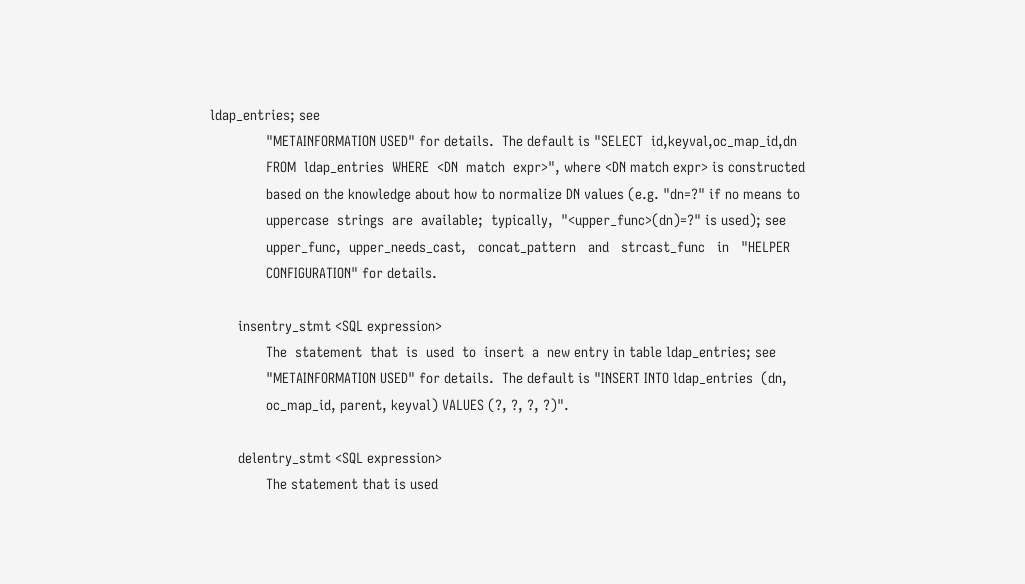ldap_entries; see
              "METAINFORMATION USED" for details.  The default is "SELECT  id,keyval,oc_map_id,dn
              FROM  ldap_entries  WHERE  <DN  match  expr>", where <DN match expr> is constructed
              based on the knowledge about how to normalize DN values (e.g. "dn=?" if no means to
              uppercase  strings  are  available;  typically,  "<upper_func>(dn)=?" is used); see
              upper_func,  upper_needs_cast,   concat_pattern   and   strcast_func   in   "HELPER
              CONFIGURATION" for details.

       insentry_stmt <SQL expression>
              The  statement  that  is  used  to  insert  a  new entry in table ldap_entries; see
              "METAINFORMATION USED" for details.  The default is "INSERT INTO ldap_entries  (dn,
              oc_map_id, parent, keyval) VALUES (?, ?, ?, ?)".

       delentry_stmt <SQL expression>
              The statement that is used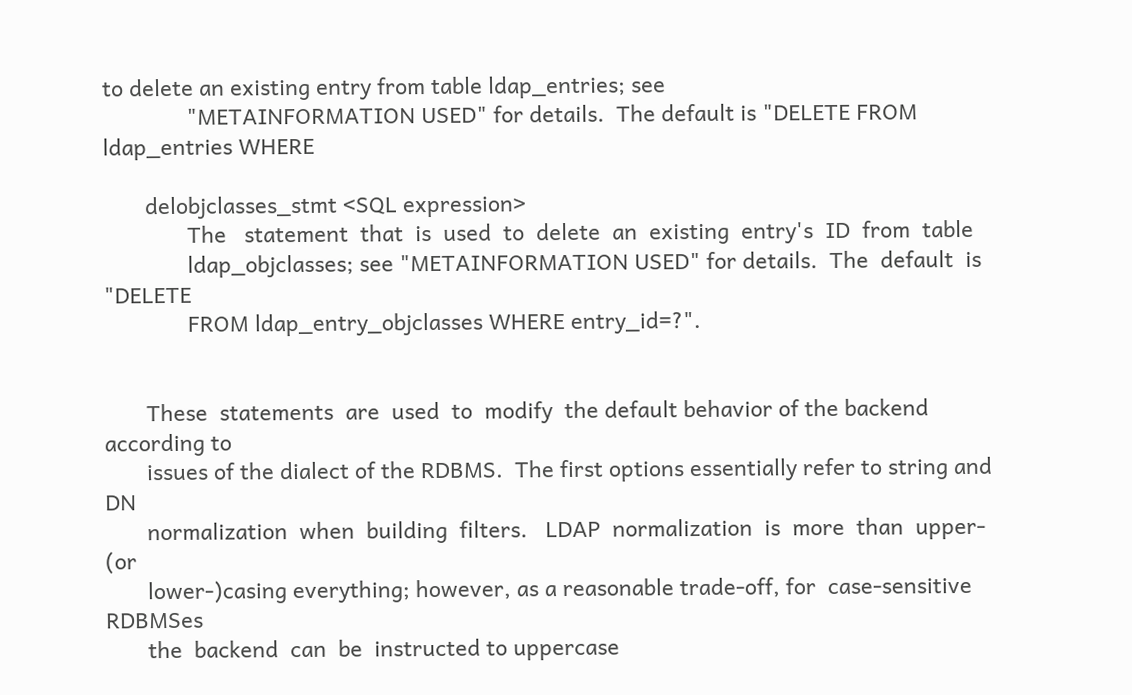to delete an existing entry from table ldap_entries; see
              "METAINFORMATION USED" for details.  The default is "DELETE FROM ldap_entries WHERE

       delobjclasses_stmt <SQL expression>
              The   statement  that  is  used  to  delete  an  existing  entry's  ID  from  table
              ldap_objclasses; see "METAINFORMATION USED" for details.  The  default  is  "DELETE
              FROM ldap_entry_objclasses WHERE entry_id=?".


       These  statements  are  used  to  modify  the default behavior of the backend according to
       issues of the dialect of the RDBMS.  The first options essentially refer to string and  DN
       normalization  when  building  filters.   LDAP  normalization  is  more  than  upper-  (or
       lower-)casing everything; however, as a reasonable trade-off, for  case-sensitive  RDBMSes
       the  backend  can  be  instructed to uppercase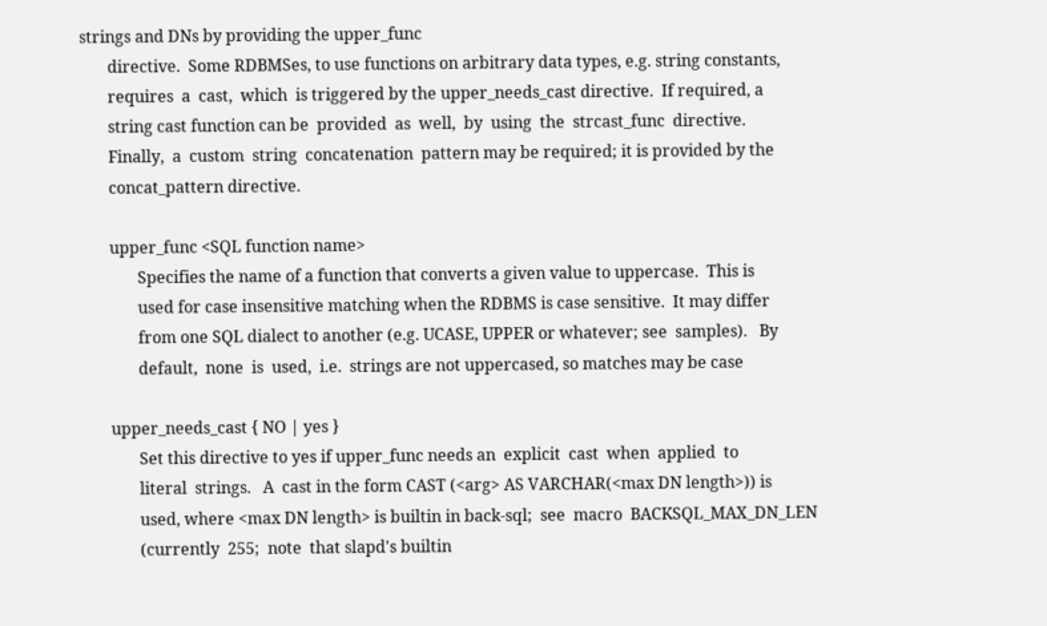strings and DNs by providing the upper_func
       directive.  Some RDBMSes, to use functions on arbitrary data types, e.g. string constants,
       requires  a  cast,  which  is triggered by the upper_needs_cast directive.  If required, a
       string cast function can be  provided  as  well,  by  using  the  strcast_func  directive.
       Finally,  a  custom  string  concatenation  pattern may be required; it is provided by the
       concat_pattern directive.

       upper_func <SQL function name>
              Specifies the name of a function that converts a given value to uppercase.  This is
              used for case insensitive matching when the RDBMS is case sensitive.  It may differ
              from one SQL dialect to another (e.g. UCASE, UPPER or whatever; see  samples).   By
              default,  none  is  used,  i.e.  strings are not uppercased, so matches may be case

       upper_needs_cast { NO | yes }
              Set this directive to yes if upper_func needs an  explicit  cast  when  applied  to
              literal  strings.   A  cast in the form CAST (<arg> AS VARCHAR(<max DN length>)) is
              used, where <max DN length> is builtin in back-sql;  see  macro  BACKSQL_MAX_DN_LEN
              (currently  255;  note  that slapd's builtin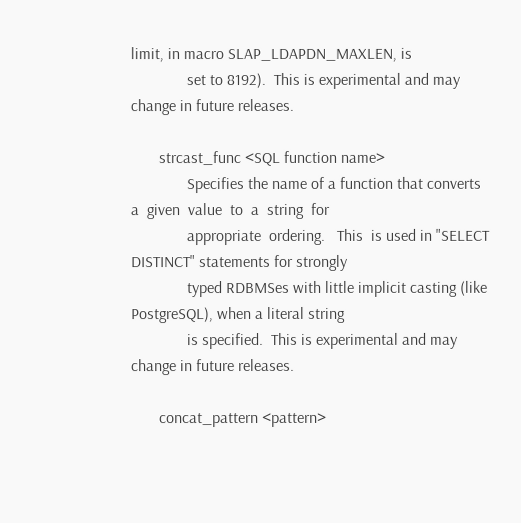limit, in macro SLAP_LDAPDN_MAXLEN, is
              set to 8192).  This is experimental and may change in future releases.

       strcast_func <SQL function name>
              Specifies the name of a function that converts  a  given  value  to  a  string  for
              appropriate  ordering.   This  is used in "SELECT DISTINCT" statements for strongly
              typed RDBMSes with little implicit casting (like PostgreSQL), when a literal string
              is specified.  This is experimental and may change in future releases.

       concat_pattern <pattern>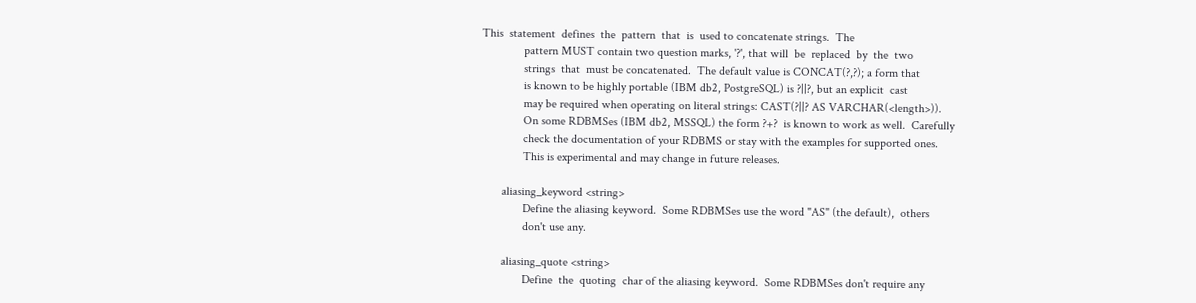This  statement  defines  the  pattern  that  is  used to concatenate strings.  The
              pattern MUST contain two question marks, '?', that will  be  replaced  by  the  two
              strings  that  must be concatenated.  The default value is CONCAT(?,?); a form that
              is known to be highly portable (IBM db2, PostgreSQL) is ?||?, but an explicit  cast
              may be required when operating on literal strings: CAST(?||? AS VARCHAR(<length>)).
              On some RDBMSes (IBM db2, MSSQL) the form ?+?  is known to work as well.  Carefully
              check the documentation of your RDBMS or stay with the examples for supported ones.
              This is experimental and may change in future releases.

       aliasing_keyword <string>
              Define the aliasing keyword.  Some RDBMSes use the word "AS" (the default),  others
              don't use any.

       aliasing_quote <string>
              Define  the  quoting  char of the aliasing keyword.  Some RDBMSes don't require any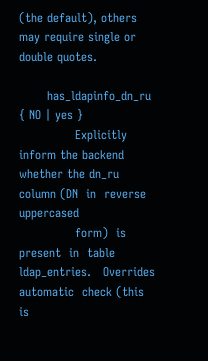(the default), others may require single or double quotes.

       has_ldapinfo_dn_ru { NO | yes }
              Explicitly inform the backend whether the dn_ru column (DN  in  reverse  uppercased
              form)  is  present  in  table  ldap_entries.   Overrides  automatic  check (this is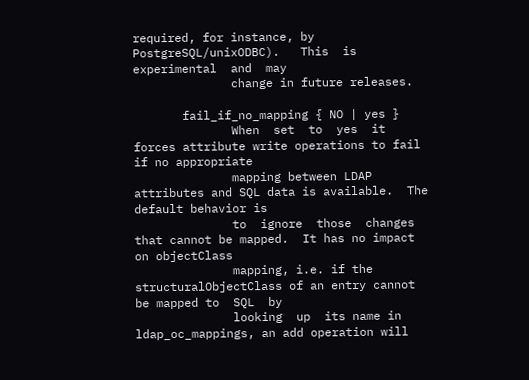required, for instance, by PostgreSQL/unixODBC).   This  is  experimental  and  may
              change in future releases.

       fail_if_no_mapping { NO | yes }
              When  set  to  yes  it  forces attribute write operations to fail if no appropriate
              mapping between LDAP attributes and SQL data is available.  The default behavior is
              to  ignore  those  changes  that cannot be mapped.  It has no impact on objectClass
              mapping, i.e. if the structuralObjectClass of an entry cannot be mapped to  SQL  by
              looking  up  its name in ldap_oc_mappings, an add operation will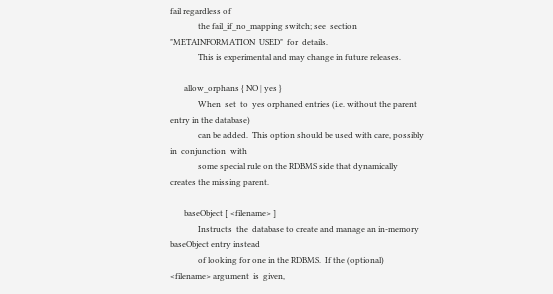fail regardless of
              the fail_if_no_mapping switch; see  section  "METAINFORMATION  USED"  for  details.
              This is experimental and may change in future releases.

       allow_orphans { NO | yes }
              When  set  to  yes orphaned entries (i.e. without the parent entry in the database)
              can be added.  This option should be used with care, possibly in  conjunction  with
              some special rule on the RDBMS side that dynamically creates the missing parent.

       baseObject [ <filename> ]
              Instructs  the  database to create and manage an in-memory baseObject entry instead
              of looking for one in the RDBMS.  If the (optional) <filename> argument  is  given,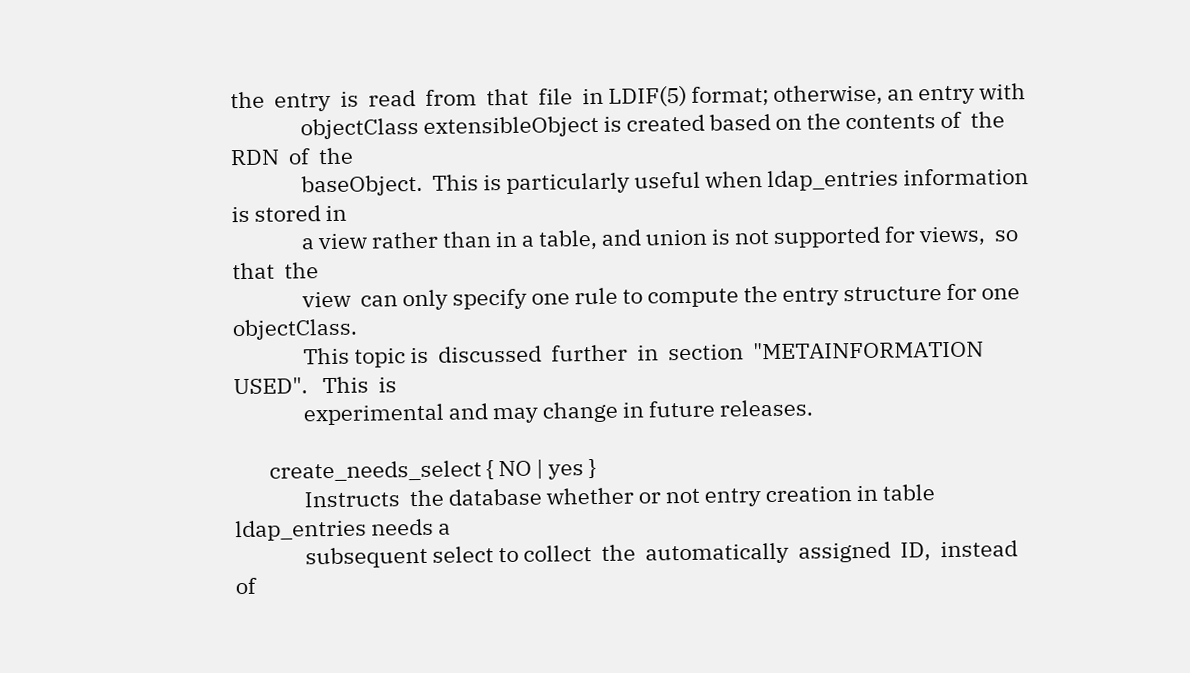the  entry  is  read  from  that  file  in LDIF(5) format; otherwise, an entry with
              objectClass extensibleObject is created based on the contents of  the  RDN  of  the
              baseObject.  This is particularly useful when ldap_entries information is stored in
              a view rather than in a table, and union is not supported for views,  so  that  the
              view  can only specify one rule to compute the entry structure for one objectClass.
              This topic is  discussed  further  in  section  "METAINFORMATION  USED".   This  is
              experimental and may change in future releases.

       create_needs_select { NO | yes }
              Instructs  the database whether or not entry creation in table ldap_entries needs a
              subsequent select to collect  the  automatically  assigned  ID,  instead  of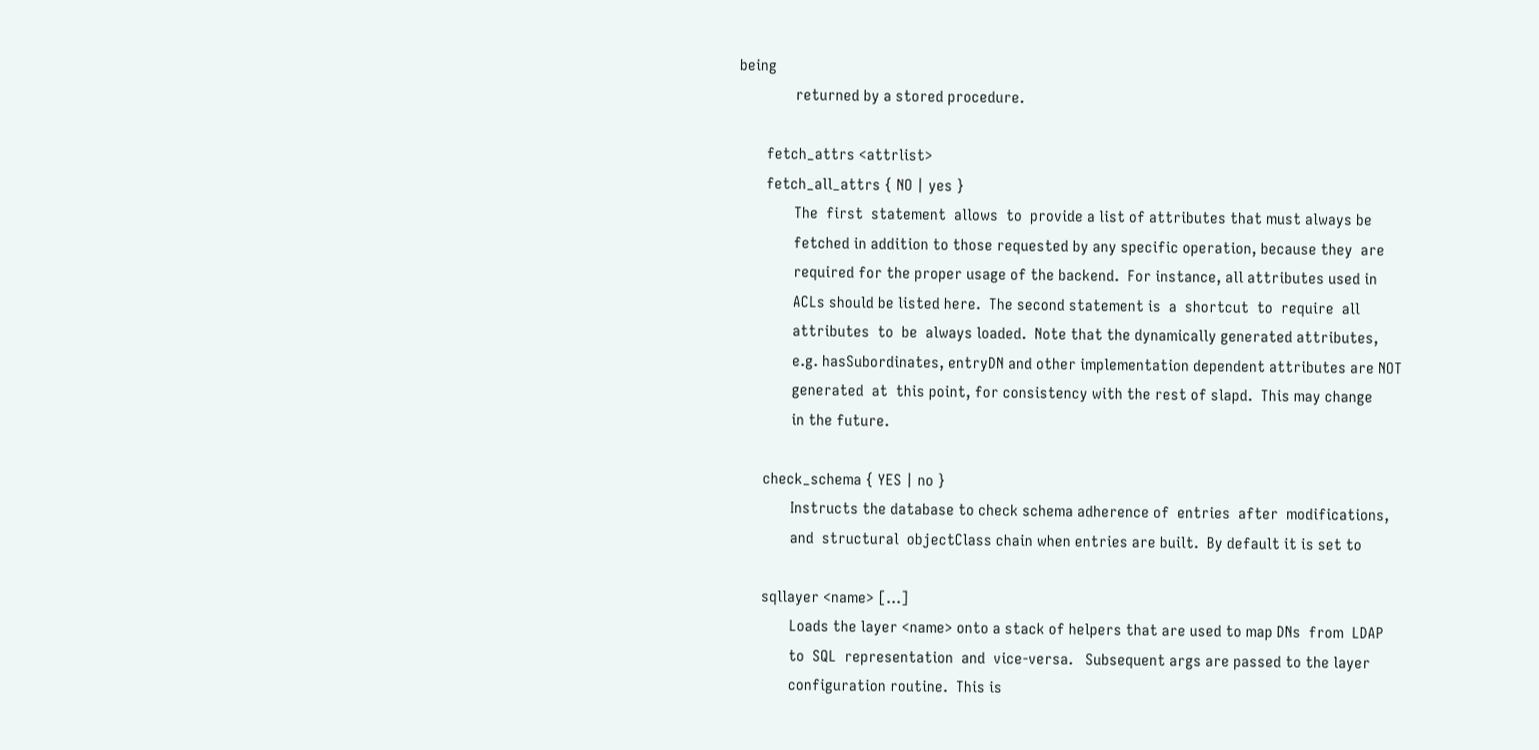being
              returned by a stored procedure.

       fetch_attrs <attrlist>
       fetch_all_attrs { NO | yes }
              The  first  statement  allows  to  provide a list of attributes that must always be
              fetched in addition to those requested by any specific operation, because they  are
              required for the proper usage of the backend.  For instance, all attributes used in
              ACLs should be listed here.  The second statement is  a  shortcut  to  require  all
              attributes  to  be  always loaded.  Note that the dynamically generated attributes,
              e.g. hasSubordinates, entryDN and other implementation dependent attributes are NOT
              generated  at  this point, for consistency with the rest of slapd.  This may change
              in the future.

       check_schema { YES | no }
              Instructs the database to check schema adherence of  entries  after  modifications,
              and  structural  objectClass chain when entries are built.  By default it is set to

       sqllayer <name> [...]
              Loads the layer <name> onto a stack of helpers that are used to map DNs  from  LDAP
              to  SQL  representation  and  vice-versa.   Subsequent args are passed to the layer
              configuration routine.  This is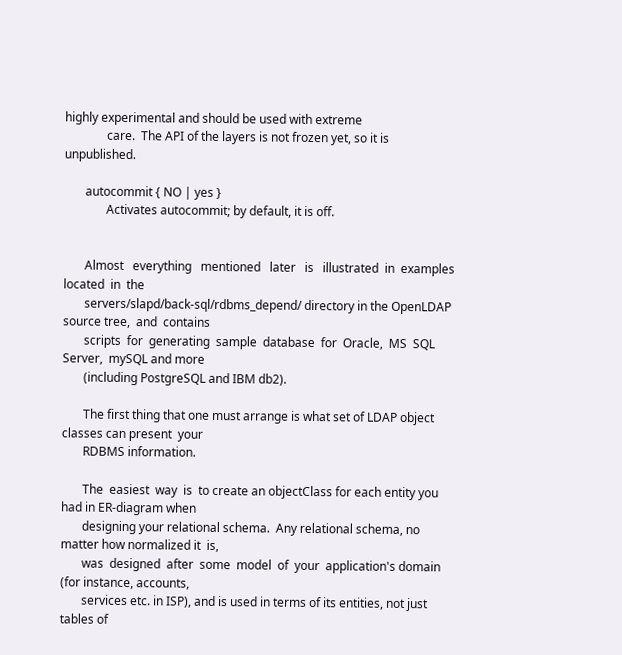highly experimental and should be used with extreme
              care.  The API of the layers is not frozen yet, so it is unpublished.

       autocommit { NO | yes }
              Activates autocommit; by default, it is off.


       Almost   everything   mentioned   later   is   illustrated  in  examples  located  in  the
       servers/slapd/back-sql/rdbms_depend/ directory in the OpenLDAP source tree,  and  contains
       scripts  for  generating  sample  database  for  Oracle,  MS  SQL  Server,  mySQL and more
       (including PostgreSQL and IBM db2).

       The first thing that one must arrange is what set of LDAP object classes can present  your
       RDBMS information.

       The  easiest  way  is  to create an objectClass for each entity you had in ER-diagram when
       designing your relational schema.  Any relational schema, no matter how normalized it  is,
       was  designed  after  some  model  of  your  application's domain (for instance, accounts,
       services etc. in ISP), and is used in terms of its entities, not just tables of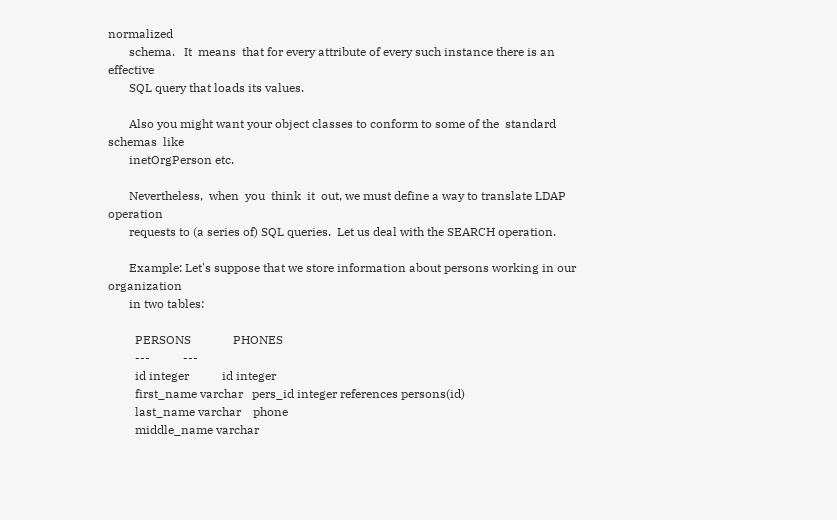normalized
       schema.   It  means  that for every attribute of every such instance there is an effective
       SQL query that loads its values.

       Also you might want your object classes to conform to some of the  standard  schemas  like
       inetOrgPerson etc.

       Nevertheless,  when  you  think  it  out, we must define a way to translate LDAP operation
       requests to (a series of) SQL queries.  Let us deal with the SEARCH operation.

       Example: Let's suppose that we store information about persons working in our organization
       in two tables:

         PERSONS              PHONES
         ---           ---
         id integer           id integer
         first_name varchar   pers_id integer references persons(id)
         last_name varchar    phone
         middle_name varchar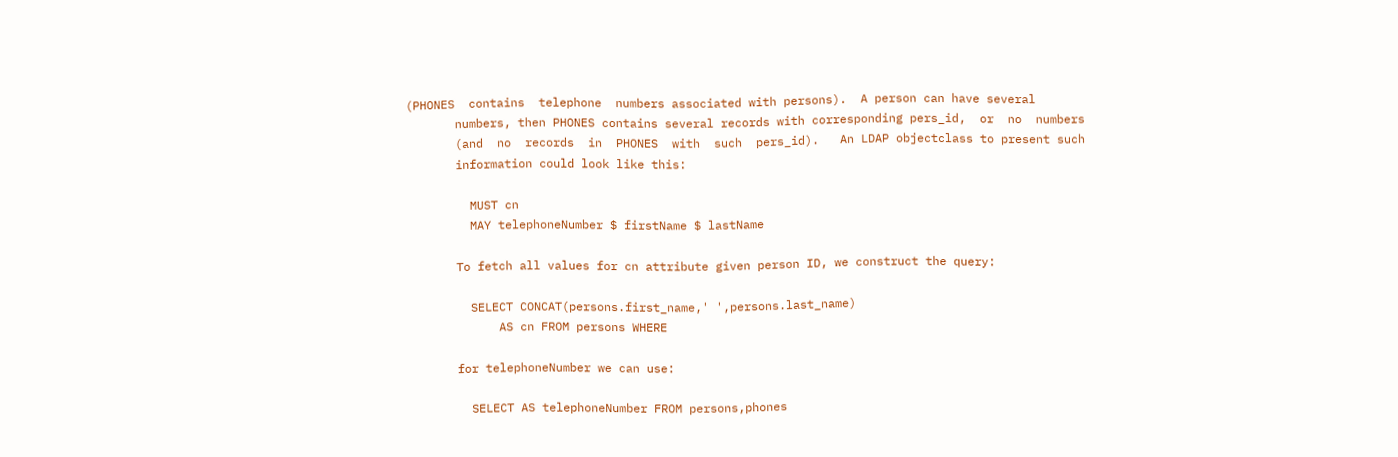(PHONES  contains  telephone  numbers associated with persons).  A person can have several
       numbers, then PHONES contains several records with corresponding pers_id,  or  no  numbers
       (and  no  records  in  PHONES  with  such  pers_id).   An LDAP objectclass to present such
       information could look like this:

         MUST cn
         MAY telephoneNumber $ firstName $ lastName

       To fetch all values for cn attribute given person ID, we construct the query:

         SELECT CONCAT(persons.first_name,' ',persons.last_name)
             AS cn FROM persons WHERE

       for telephoneNumber we can use:

         SELECT AS telephoneNumber FROM persons,phones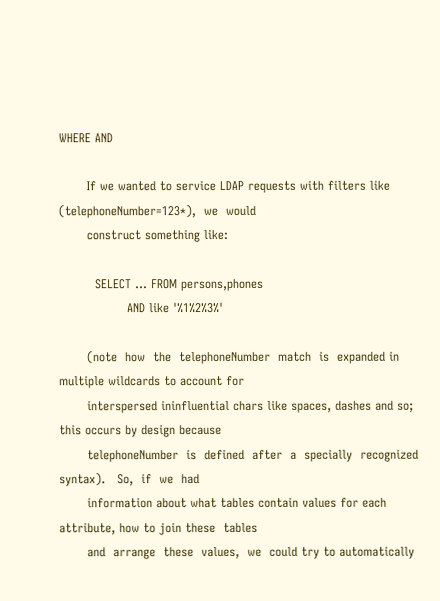WHERE AND

       If we wanted to service LDAP requests with filters like (telephoneNumber=123*),  we  would
       construct something like:

         SELECT ... FROM persons,phones
                 AND like '%1%2%3%'

       (note  how  the  telephoneNumber  match  is  expanded in multiple wildcards to account for
       interspersed ininfluential chars like spaces, dashes and so; this occurs by design because
       telephoneNumber  is  defined  after  a  specially  recognized  syntax).   So,  if  we  had
       information about what tables contain values for each attribute, how to join these  tables
       and  arrange  these  values,  we  could try to automatically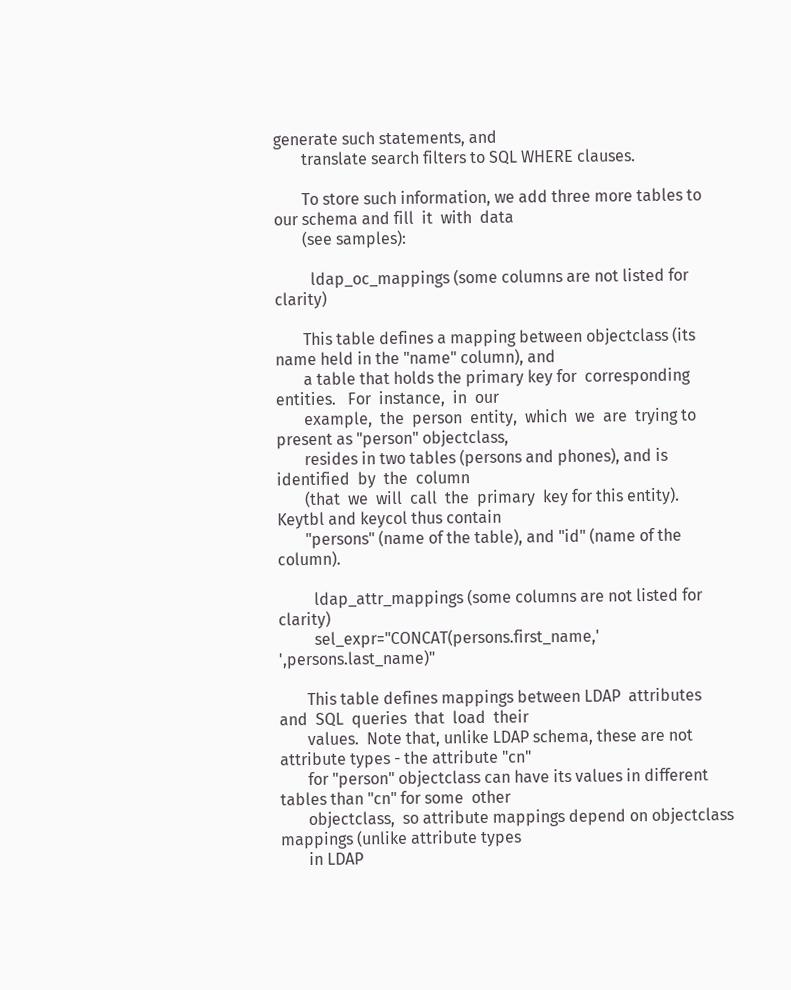generate such statements, and
       translate search filters to SQL WHERE clauses.

       To store such information, we add three more tables to our schema and fill  it  with  data
       (see samples):

         ldap_oc_mappings (some columns are not listed for clarity)

       This table defines a mapping between objectclass (its name held in the "name" column), and
       a table that holds the primary key for  corresponding  entities.   For  instance,  in  our
       example,  the  person  entity,  which  we  are  trying to present as "person" objectclass,
       resides in two tables (persons and phones), and is identified  by  the  column
       (that  we  will  call  the  primary  key for this entity).  Keytbl and keycol thus contain
       "persons" (name of the table), and "id" (name of the column).

         ldap_attr_mappings (some columns are not listed for clarity)
         sel_expr="CONCAT(persons.first_name,' ',persons.last_name)"

       This table defines mappings between LDAP  attributes  and  SQL  queries  that  load  their
       values.  Note that, unlike LDAP schema, these are not attribute types - the attribute "cn"
       for "person" objectclass can have its values in different tables than "cn" for some  other
       objectclass,  so attribute mappings depend on objectclass mappings (unlike attribute types
       in LDAP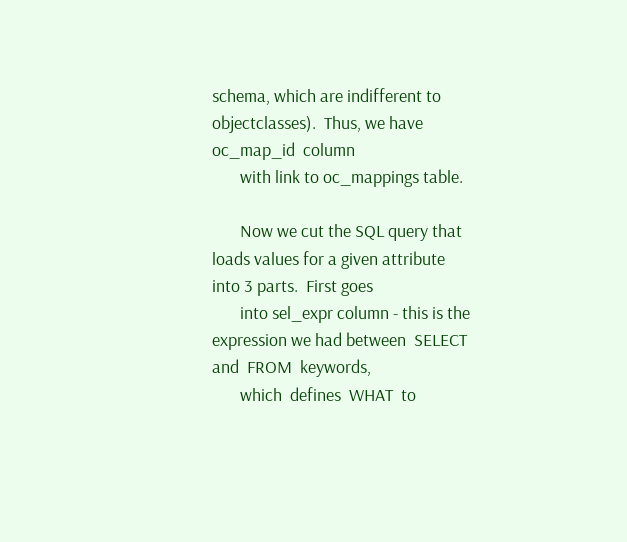schema, which are indifferent to objectclasses).  Thus, we have  oc_map_id  column
       with link to oc_mappings table.

       Now we cut the SQL query that loads values for a given attribute into 3 parts.  First goes
       into sel_expr column - this is the expression we had between  SELECT  and  FROM  keywords,
       which  defines  WHAT  to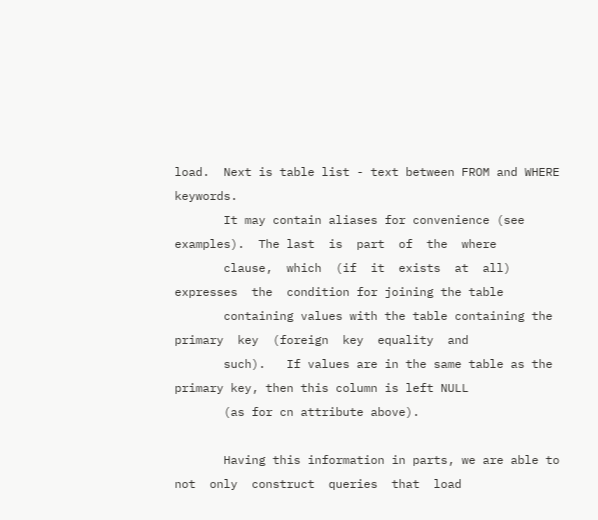load.  Next is table list - text between FROM and WHERE keywords.
       It may contain aliases for convenience (see examples).  The last  is  part  of  the  where
       clause,  which  (if  it  exists  at  all)  expresses  the  condition for joining the table
       containing values with the table containing the primary  key  (foreign  key  equality  and
       such).   If values are in the same table as the primary key, then this column is left NULL
       (as for cn attribute above).

       Having this information in parts, we are able to not  only  construct  queries  that  load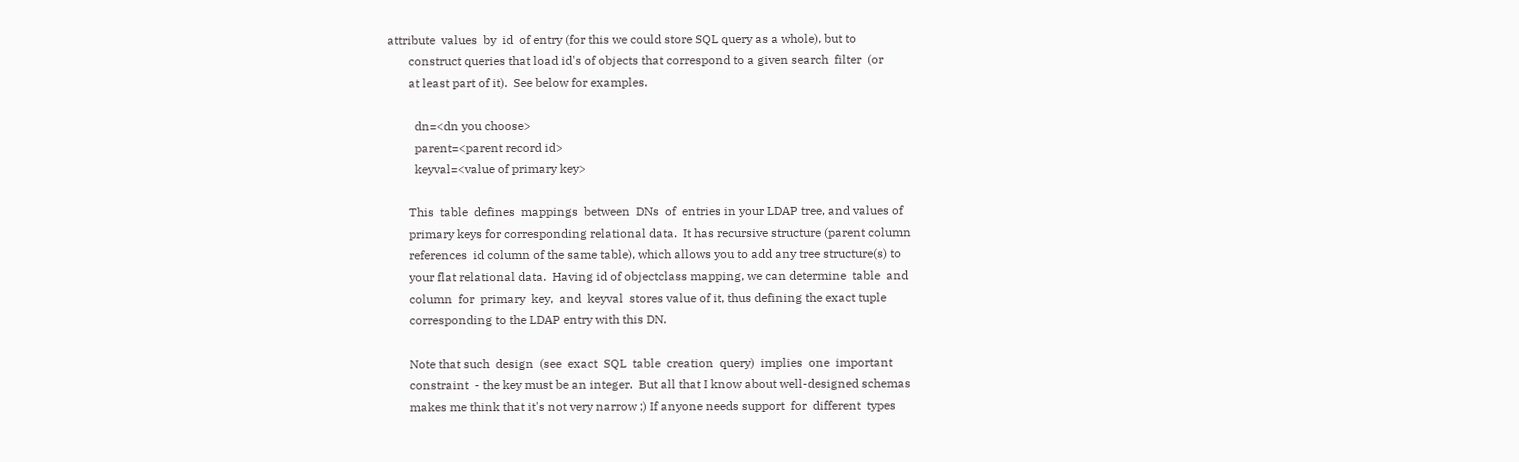attribute  values  by  id  of entry (for this we could store SQL query as a whole), but to
       construct queries that load id's of objects that correspond to a given search  filter  (or
       at least part of it).  See below for examples.

         dn=<dn you choose>
         parent=<parent record id>
         keyval=<value of primary key>

       This  table  defines  mappings  between  DNs  of  entries in your LDAP tree, and values of
       primary keys for corresponding relational data.  It has recursive structure (parent column
       references  id column of the same table), which allows you to add any tree structure(s) to
       your flat relational data.  Having id of objectclass mapping, we can determine  table  and
       column  for  primary  key,  and  keyval  stores value of it, thus defining the exact tuple
       corresponding to the LDAP entry with this DN.

       Note that such  design  (see  exact  SQL  table  creation  query)  implies  one  important
       constraint  - the key must be an integer.  But all that I know about well-designed schemas
       makes me think that it's not very narrow ;) If anyone needs support  for  different  types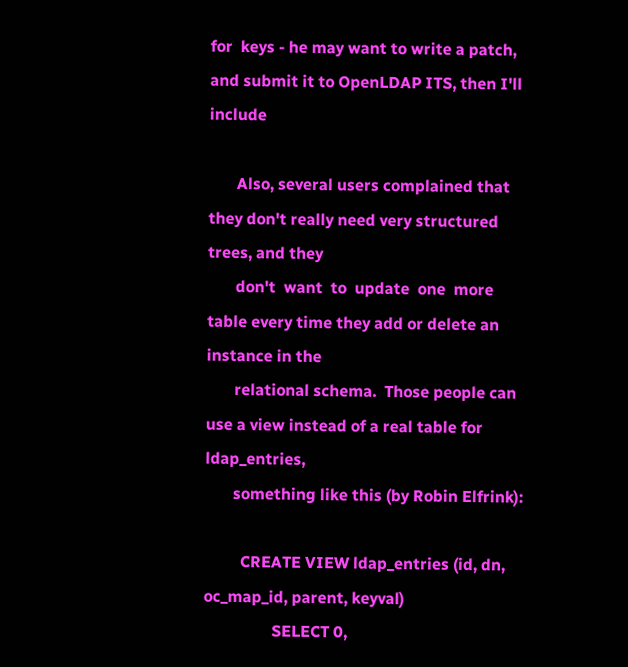for  keys - he may want to write a patch, and submit it to OpenLDAP ITS, then I'll include

       Also, several users complained that they don't really need very structured trees, and they
       don't  want  to  update  one  more  table every time they add or delete an instance in the
       relational schema.  Those people can use a view instead of a real table for  ldap_entries,
       something like this (by Robin Elfrink):

         CREATE VIEW ldap_entries (id, dn, oc_map_id, parent, keyval)
                 SELECT 0,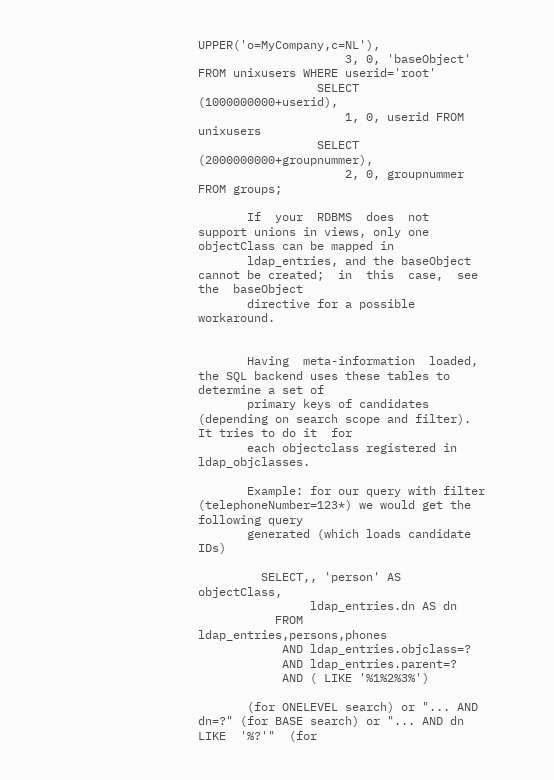UPPER('o=MyCompany,c=NL'),
                     3, 0, 'baseObject' FROM unixusers WHERE userid='root'
                 SELECT (1000000000+userid),
                     1, 0, userid FROM unixusers
                 SELECT (2000000000+groupnummer),
                     2, 0, groupnummer FROM groups;

       If  your  RDBMS  does  not  support unions in views, only one objectClass can be mapped in
       ldap_entries, and the baseObject cannot be created;  in  this  case,  see  the  baseObject
       directive for a possible workaround.


       Having  meta-information  loaded,  the SQL backend uses these tables to determine a set of
       primary keys of candidates (depending on search scope and filter).  It tries to do it  for
       each objectclass registered in ldap_objclasses.

       Example: for our query with filter (telephoneNumber=123*) we would get the following query
       generated (which loads candidate IDs)

         SELECT,, 'person' AS objectClass,
                ldap_entries.dn AS dn
           FROM ldap_entries,persons,phones
            AND ldap_entries.objclass=?
            AND ldap_entries.parent=?
            AND ( LIKE '%1%2%3%')

       (for ONELEVEL search) or "... AND dn=?" (for BASE search) or "... AND dn LIKE  '%?'"  (for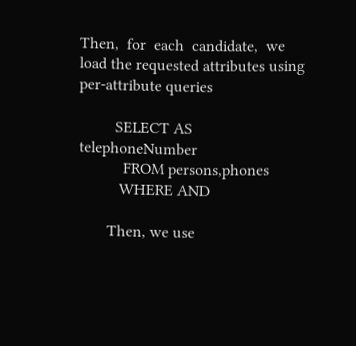Then,  for  each  candidate,  we load the requested attributes using per-attribute queries

         SELECT AS telephoneNumber
           FROM persons,phones
          WHERE AND

       Then, we use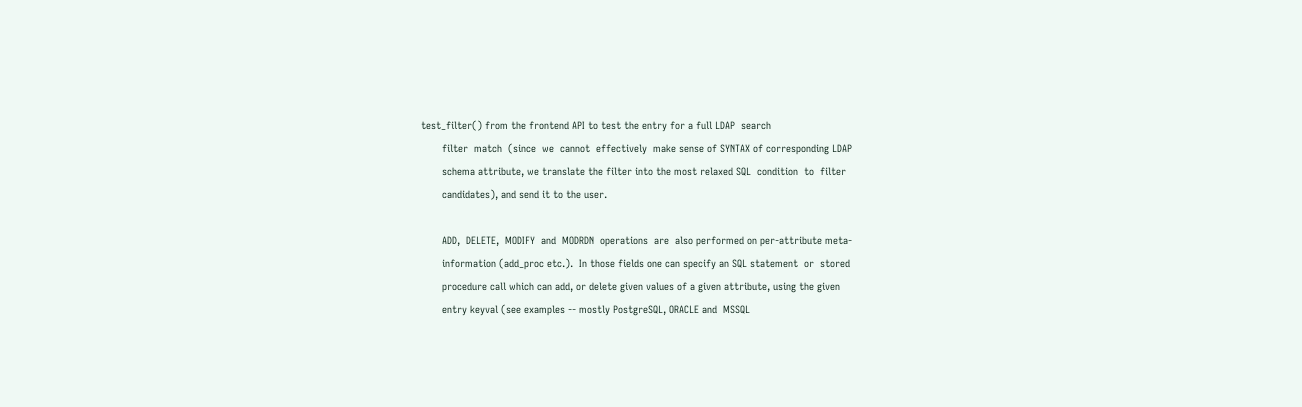test_filter() from the frontend API to test the entry for a full LDAP  search
       filter  match  (since  we  cannot  effectively  make sense of SYNTAX of corresponding LDAP
       schema attribute, we translate the filter into the most relaxed SQL  condition  to  filter
       candidates), and send it to the user.

       ADD,  DELETE,  MODIFY  and  MODRDN  operations  are  also performed on per-attribute meta-
       information (add_proc etc.).  In those fields one can specify an SQL statement  or  stored
       procedure call which can add, or delete given values of a given attribute, using the given
       entry keyval (see examples -- mostly PostgreSQL, ORACLE and  MSSQL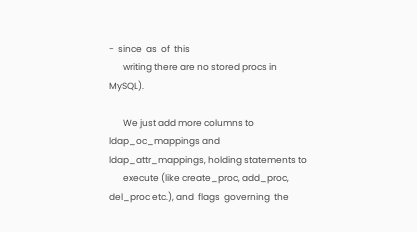-  since  as  of  this
       writing there are no stored procs in MySQL).

       We just add more columns to ldap_oc_mappings and ldap_attr_mappings, holding statements to
       execute (like create_proc, add_proc, del_proc etc.), and  flags  governing  the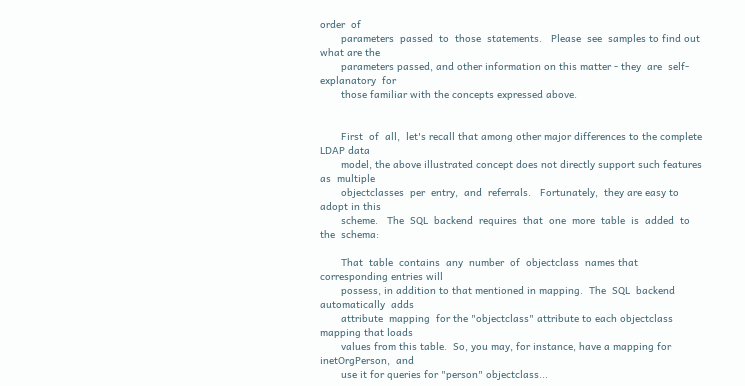order  of
       parameters  passed  to  those  statements.   Please  see  samples to find out what are the
       parameters passed, and other information on this matter - they  are  self-explanatory  for
       those familiar with the concepts expressed above.


       First  of  all,  let's recall that among other major differences to the complete LDAP data
       model, the above illustrated concept does not directly support such features  as  multiple
       objectclasses  per  entry,  and  referrals.   Fortunately,  they are easy to adopt in this
       scheme.   The  SQL  backend  requires  that  one  more  table  is  added  to  the  schema:

       That  table  contains  any  number  of  objectclass  names that corresponding entries will
       possess, in addition to that mentioned in mapping.  The  SQL  backend  automatically  adds
       attribute  mapping  for the "objectclass" attribute to each objectclass mapping that loads
       values from this table.  So, you may, for instance, have a mapping for inetOrgPerson,  and
       use it for queries for "person" objectclass...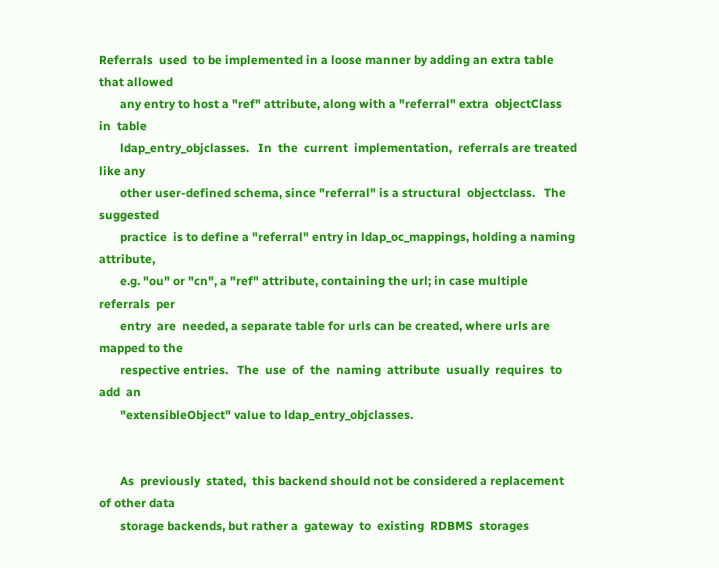Referrals  used  to be implemented in a loose manner by adding an extra table that allowed
       any entry to host a "ref" attribute, along with a "referral" extra  objectClass  in  table
       ldap_entry_objclasses.   In  the  current  implementation,  referrals are treated like any
       other user-defined schema, since "referral" is a structural  objectclass.   The  suggested
       practice  is to define a "referral" entry in ldap_oc_mappings, holding a naming attribute,
       e.g. "ou" or "cn", a "ref" attribute, containing the url; in case multiple  referrals  per
       entry  are  needed, a separate table for urls can be created, where urls are mapped to the
       respective entries.   The  use  of  the  naming  attribute  usually  requires  to  add  an
       "extensibleObject" value to ldap_entry_objclasses.


       As  previously  stated,  this backend should not be considered a replacement of other data
       storage backends, but rather a  gateway  to  existing  RDBMS  storages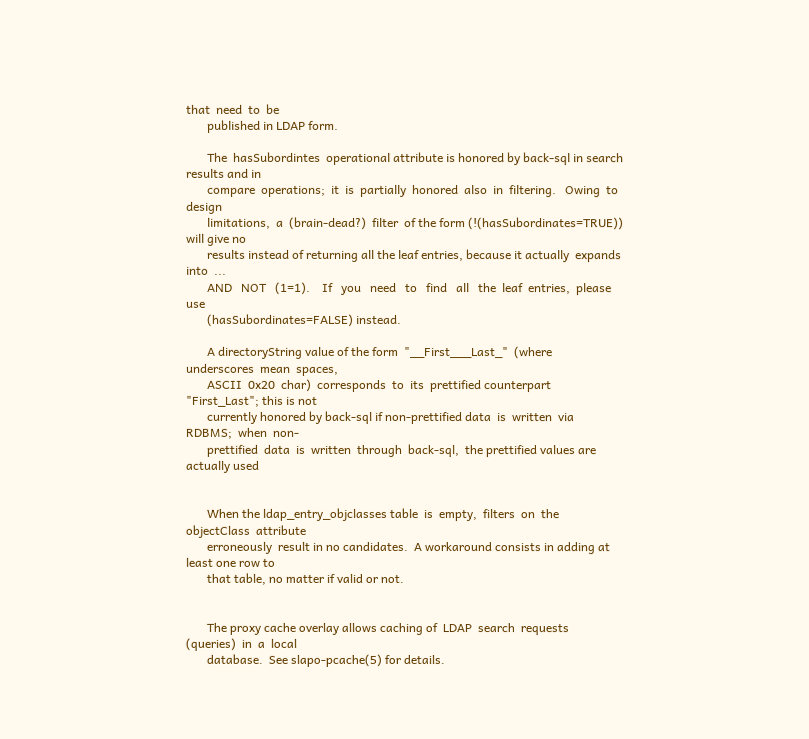that  need  to  be
       published in LDAP form.

       The  hasSubordintes  operational attribute is honored by back-sql in search results and in
       compare  operations;  it  is  partially  honored  also  in  filtering.   Owing  to  design
       limitations,  a  (brain-dead?)  filter  of the form (!(hasSubordinates=TRUE)) will give no
       results instead of returning all the leaf entries, because it actually  expands  into  ...
       AND   NOT   (1=1).    If   you   need   to   find   all   the  leaf  entries,  please  use
       (hasSubordinates=FALSE) instead.

       A directoryString value of the form  "__First___Last_"  (where  underscores  mean  spaces,
       ASCII  0x20  char)  corresponds  to  its  prettified counterpart "First_Last"; this is not
       currently honored by back-sql if non-prettified data  is  written  via  RDBMS;  when  non-
       prettified  data  is  written  through  back-sql,  the prettified values are actually used


       When the ldap_entry_objclasses table  is  empty,  filters  on  the  objectClass  attribute
       erroneously  result in no candidates.  A workaround consists in adding at least one row to
       that table, no matter if valid or not.


       The proxy cache overlay allows caching of  LDAP  search  requests  (queries)  in  a  local
       database.  See slapo-pcache(5) for details.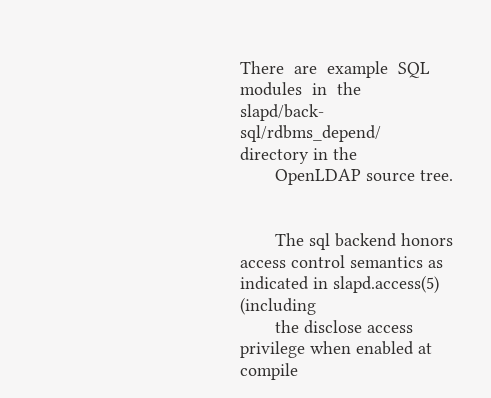There  are  example  SQL  modules  in  the  slapd/back-sql/rdbms_depend/  directory in the
       OpenLDAP source tree.


       The sql backend honors access control semantics as indicated in slapd.access(5) (including
       the disclose access privilege when enabled at compile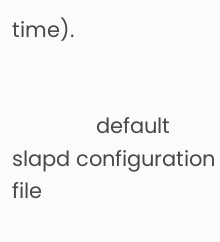time).


              default slapd configuration file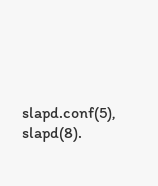slapd.conf(5), slapd(8).